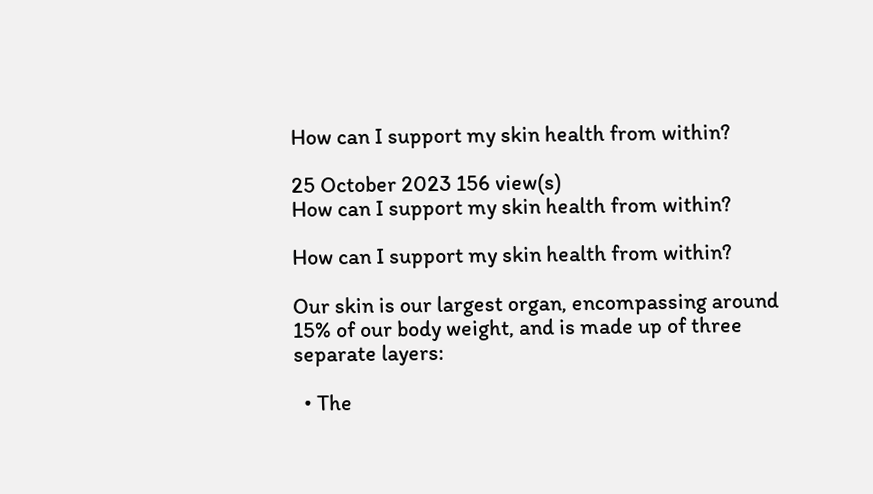How can I support my skin health from within?

25 October 2023 156 view(s)
How can I support my skin health from within?

How can I support my skin health from within?

Our skin is our largest organ, encompassing around 15% of our body weight, and is made up of three separate layers:

  • The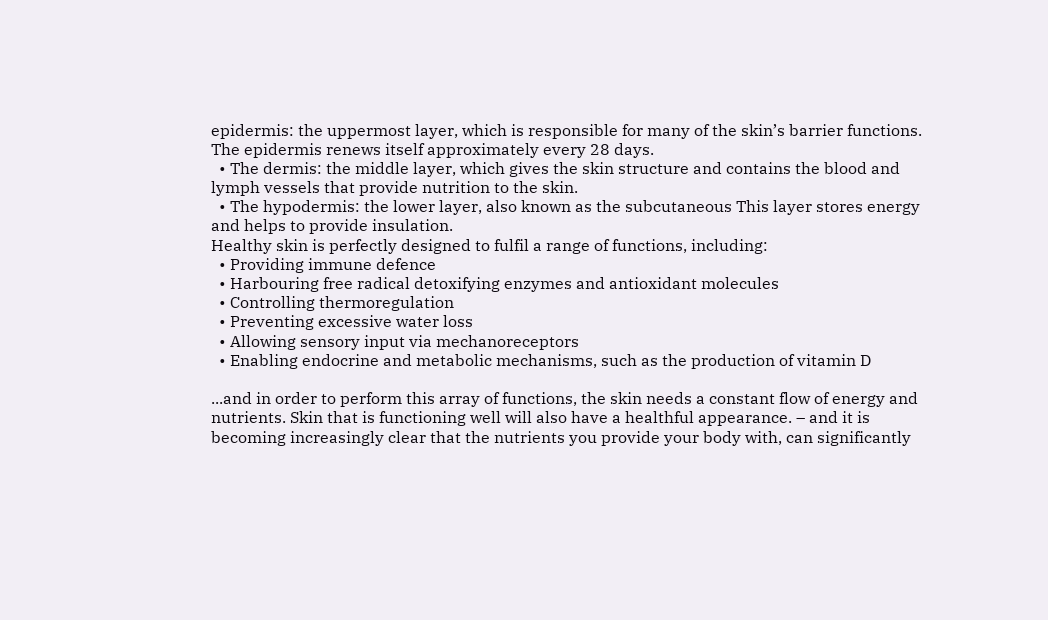epidermis: the uppermost layer, which is responsible for many of the skin’s barrier functions. The epidermis renews itself approximately every 28 days.
  • The dermis: the middle layer, which gives the skin structure and contains the blood and lymph vessels that provide nutrition to the skin.
  • The hypodermis: the lower layer, also known as the subcutaneous This layer stores energy and helps to provide insulation.
Healthy skin is perfectly designed to fulfil a range of functions, including:
  • Providing immune defence
  • Harbouring free radical detoxifying enzymes and antioxidant molecules
  • Controlling thermoregulation
  • Preventing excessive water loss
  • Allowing sensory input via mechanoreceptors
  • Enabling endocrine and metabolic mechanisms, such as the production of vitamin D

...and in order to perform this array of functions, the skin needs a constant flow of energy and nutrients. Skin that is functioning well will also have a healthful appearance. – and it is becoming increasingly clear that the nutrients you provide your body with, can significantly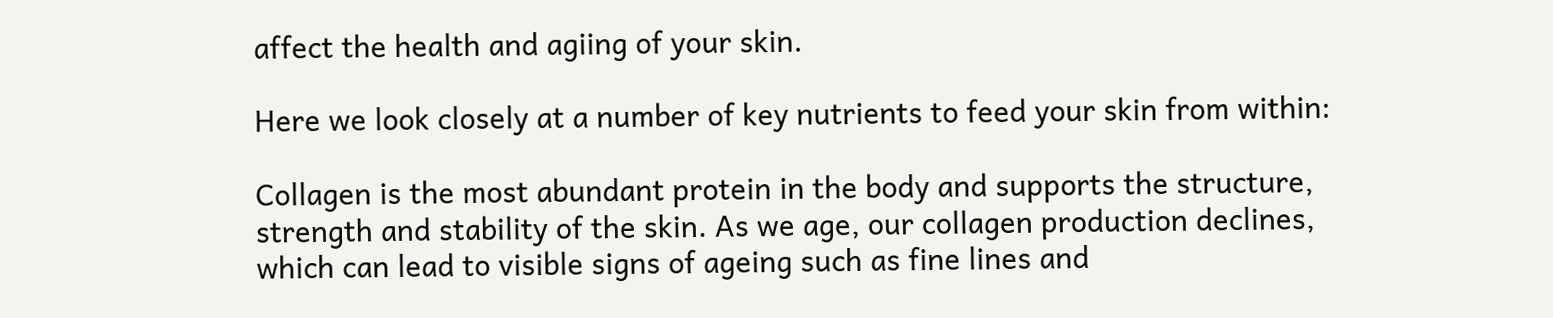affect the health and agiing of your skin.

Here we look closely at a number of key nutrients to feed your skin from within:

Collagen is the most abundant protein in the body and supports the structure, strength and stability of the skin. As we age, our collagen production declines, which can lead to visible signs of ageing such as fine lines and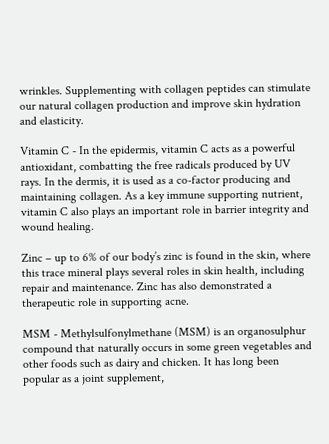wrinkles. Supplementing with collagen peptides can stimulate our natural collagen production and improve skin hydration and elasticity.

Vitamin C - In the epidermis, vitamin C acts as a powerful antioxidant, combatting the free radicals produced by UV rays. In the dermis, it is used as a co-factor producing and maintaining collagen. As a key immune supporting nutrient, vitamin C also plays an important role in barrier integrity and wound healing.

Zinc – up to 6% of our body’s zinc is found in the skin, where this trace mineral plays several roles in skin health, including repair and maintenance. Zinc has also demonstrated a therapeutic role in supporting acne.

MSM - Methylsulfonylmethane (MSM) is an organosulphur compound that naturally occurs in some green vegetables and other foods such as dairy and chicken. It has long been popular as a joint supplement,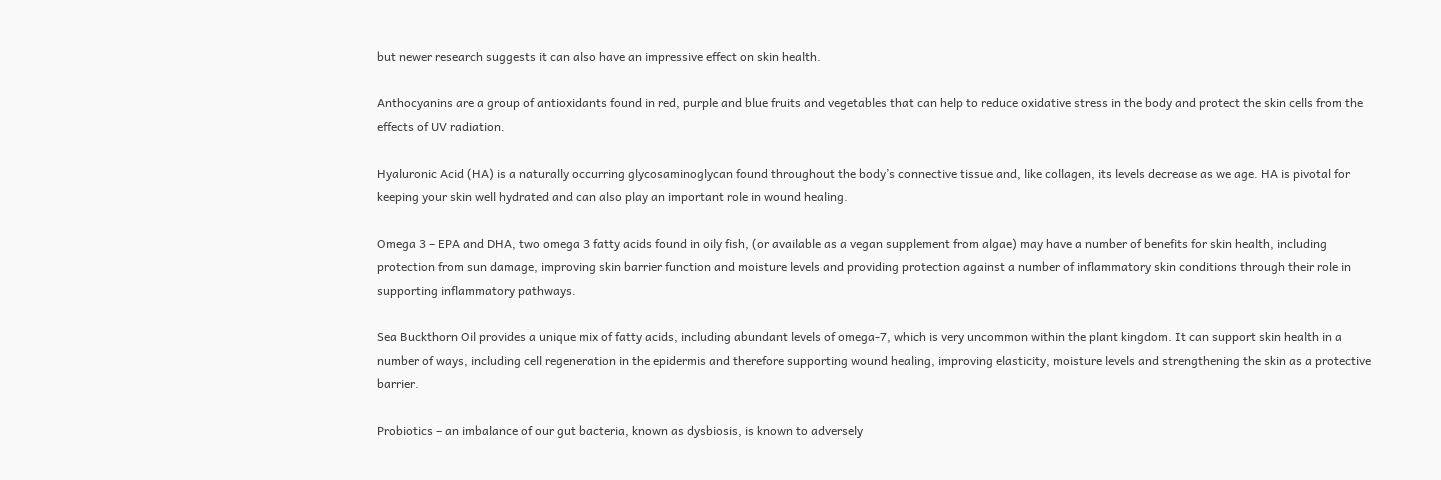but newer research suggests it can also have an impressive effect on skin health.

Anthocyanins are a group of antioxidants found in red, purple and blue fruits and vegetables that can help to reduce oxidative stress in the body and protect the skin cells from the effects of UV radiation.

Hyaluronic Acid (HA) is a naturally occurring glycosaminoglycan found throughout the body’s connective tissue and, like collagen, its levels decrease as we age. HA is pivotal for keeping your skin well hydrated and can also play an important role in wound healing.

Omega 3 – EPA and DHA, two omega 3 fatty acids found in oily fish, (or available as a vegan supplement from algae) may have a number of benefits for skin health, including protection from sun damage, improving skin barrier function and moisture levels and providing protection against a number of inflammatory skin conditions through their role in supporting inflammatory pathways.

Sea Buckthorn Oil provides a unique mix of fatty acids, including abundant levels of omega-7, which is very uncommon within the plant kingdom. It can support skin health in a number of ways, including cell regeneration in the epidermis and therefore supporting wound healing, improving elasticity, moisture levels and strengthening the skin as a protective barrier.

Probiotics – an imbalance of our gut bacteria, known as dysbiosis, is known to adversely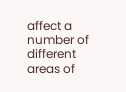affect a number of different areas of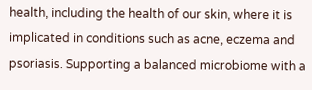health, including the health of our skin, where it is implicated in conditions such as acne, eczema and psoriasis. Supporting a balanced microbiome with a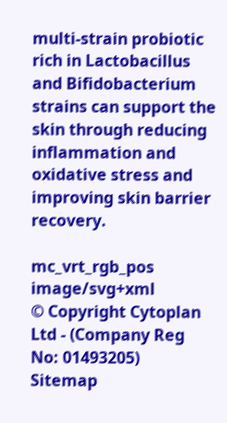multi-strain probiotic rich in Lactobacillus and Bifidobacterium strains can support the skin through reducing inflammation and oxidative stress and improving skin barrier recovery.

mc_vrt_rgb_pos image/svg+xml
© Copyright Cytoplan Ltd - (Company Reg No: 01493205)   Sitemap